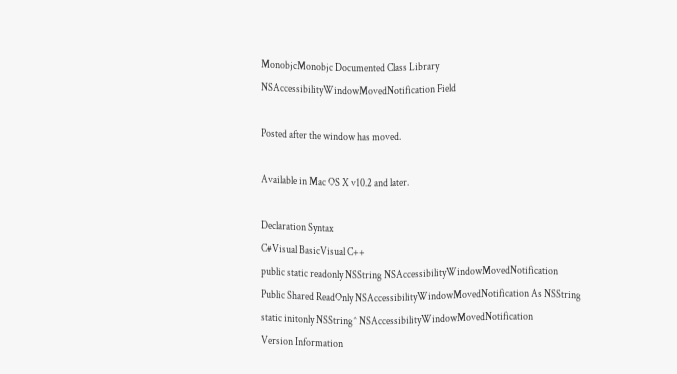MonobjcMonobjc Documented Class Library
NSAccessibilityWindowMovedNotification Field

Posted after the window has moved.

Available in Mac OS X v10.2 and later.

Declaration Syntax
C#Visual BasicVisual C++
public static readonly NSString NSAccessibilityWindowMovedNotification
Public Shared ReadOnly NSAccessibilityWindowMovedNotification As NSString
static initonly NSString^ NSAccessibilityWindowMovedNotification
Version Information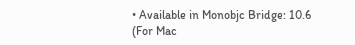• Available in Monobjc Bridge: 10.6 (For Mac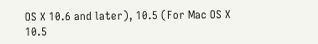OS X 10.6 and later), 10.5 (For Mac OS X 10.5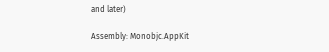and later)

Assembly: Monobjc.AppKit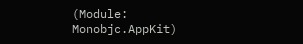(Module: Monobjc.AppKit)